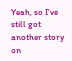Yeah, so I've still got another story on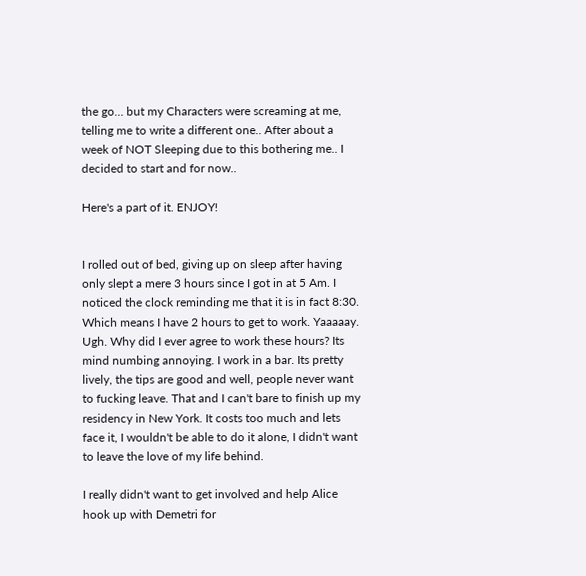the go… but my Characters were screaming at me, telling me to write a different one.. After about a week of NOT Sleeping due to this bothering me.. I decided to start and for now..

Here's a part of it. ENJOY!


I rolled out of bed, giving up on sleep after having only slept a mere 3 hours since I got in at 5 Am. I noticed the clock reminding me that it is in fact 8:30. Which means I have 2 hours to get to work. Yaaaaay. Ugh. Why did I ever agree to work these hours? Its mind numbing annoying. I work in a bar. Its pretty lively, the tips are good and well, people never want to fucking leave. That and I can't bare to finish up my residency in New York. It costs too much and lets face it, I wouldn't be able to do it alone, I didn't want to leave the love of my life behind.

I really didn't want to get involved and help Alice hook up with Demetri for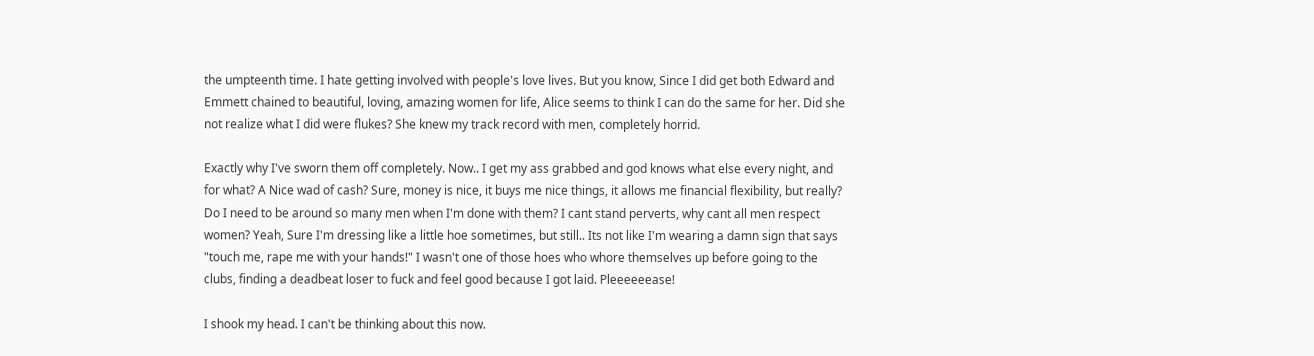the umpteenth time. I hate getting involved with people's love lives. But you know, Since I did get both Edward and Emmett chained to beautiful, loving, amazing women for life, Alice seems to think I can do the same for her. Did she not realize what I did were flukes? She knew my track record with men, completely horrid.

Exactly why I've sworn them off completely. Now.. I get my ass grabbed and god knows what else every night, and for what? A Nice wad of cash? Sure, money is nice, it buys me nice things, it allows me financial flexibility, but really? Do I need to be around so many men when I'm done with them? I cant stand perverts, why cant all men respect women? Yeah, Sure I'm dressing like a little hoe sometimes, but still.. Its not like I'm wearing a damn sign that says "touch me, rape me with your hands!" I wasn't one of those hoes who whore themselves up before going to the clubs, finding a deadbeat loser to fuck and feel good because I got laid. Pleeeeeease!

I shook my head. I can't be thinking about this now.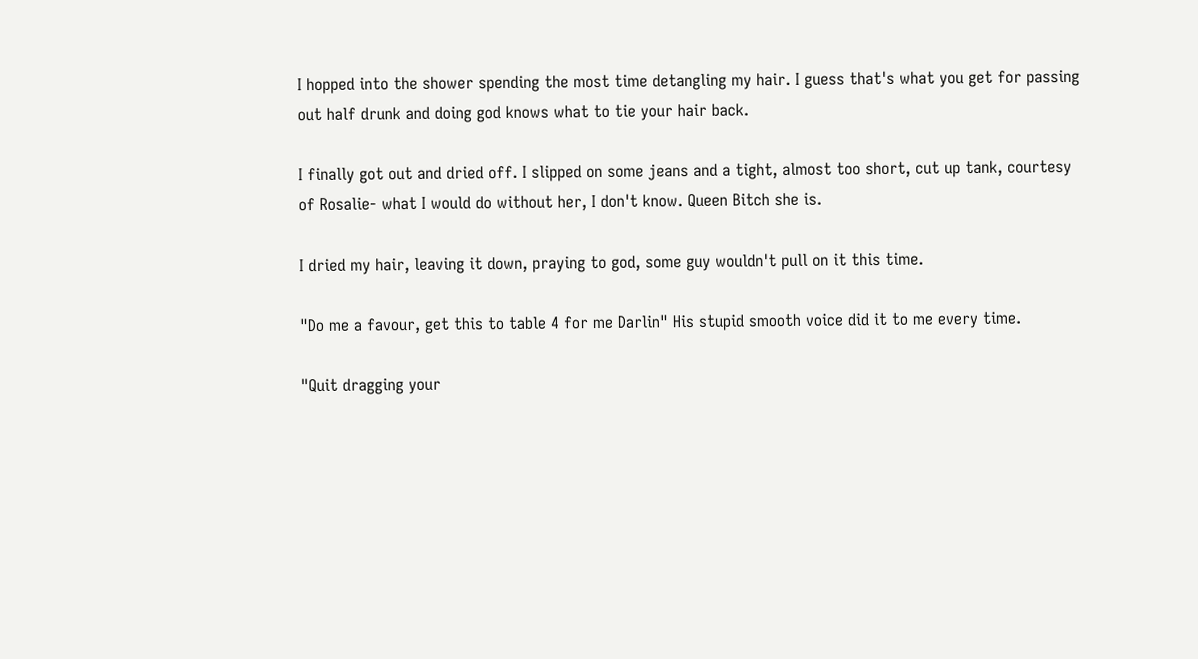I hopped into the shower spending the most time detangling my hair. I guess that's what you get for passing out half drunk and doing god knows what to tie your hair back.

I finally got out and dried off. I slipped on some jeans and a tight, almost too short, cut up tank, courtesy of Rosalie- what I would do without her, I don't know. Queen Bitch she is.

I dried my hair, leaving it down, praying to god, some guy wouldn't pull on it this time.

"Do me a favour, get this to table 4 for me Darlin" His stupid smooth voice did it to me every time.

"Quit dragging your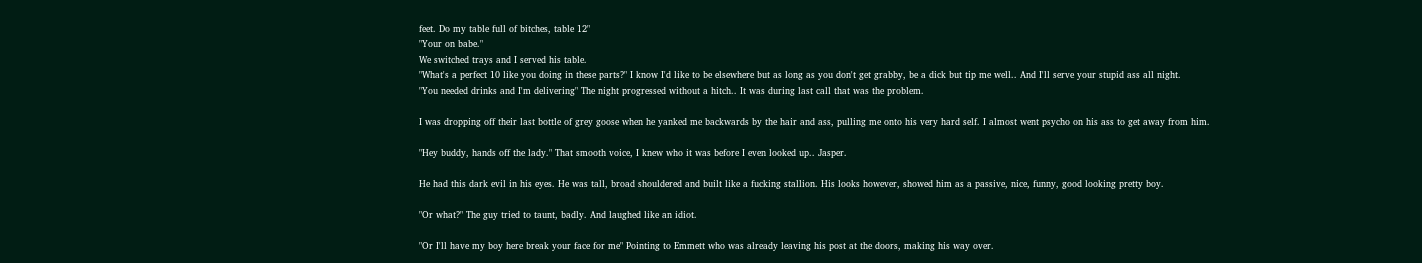feet. Do my table full of bitches, table 12"
"Your on babe."
We switched trays and I served his table.
"What's a perfect 10 like you doing in these parts?" I know I'd like to be elsewhere but as long as you don't get grabby, be a dick but tip me well.. And I'll serve your stupid ass all night.
"You needed drinks and I'm delivering" The night progressed without a hitch.. It was during last call that was the problem.

I was dropping off their last bottle of grey goose when he yanked me backwards by the hair and ass, pulling me onto his very hard self. I almost went psycho on his ass to get away from him.

"Hey buddy, hands off the lady." That smooth voice, I knew who it was before I even looked up.. Jasper.

He had this dark evil in his eyes. He was tall, broad shouldered and built like a fucking stallion. His looks however, showed him as a passive, nice, funny, good looking pretty boy.

"Or what?" The guy tried to taunt, badly. And laughed like an idiot.

"Or I'll have my boy here break your face for me" Pointing to Emmett who was already leaving his post at the doors, making his way over.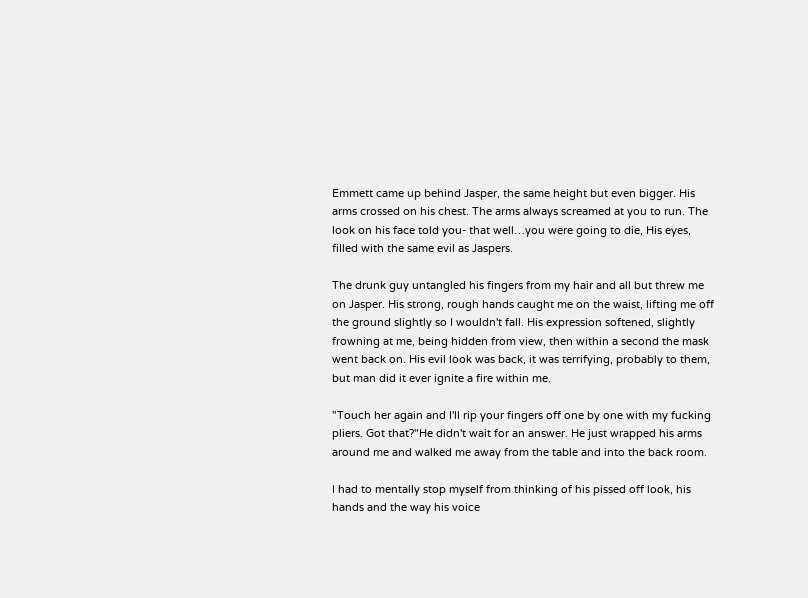Emmett came up behind Jasper, the same height but even bigger. His arms crossed on his chest. The arms always screamed at you to run. The look on his face told you- that well…you were going to die, His eyes, filled with the same evil as Jaspers.

The drunk guy untangled his fingers from my hair and all but threw me on Jasper. His strong, rough hands caught me on the waist, lifting me off the ground slightly so I wouldn't fall. His expression softened, slightly frowning at me, being hidden from view, then within a second the mask went back on. His evil look was back, it was terrifying, probably to them, but man did it ever ignite a fire within me.

"Touch her again and I'll rip your fingers off one by one with my fucking pliers. Got that?"He didn't wait for an answer. He just wrapped his arms around me and walked me away from the table and into the back room.

I had to mentally stop myself from thinking of his pissed off look, his hands and the way his voice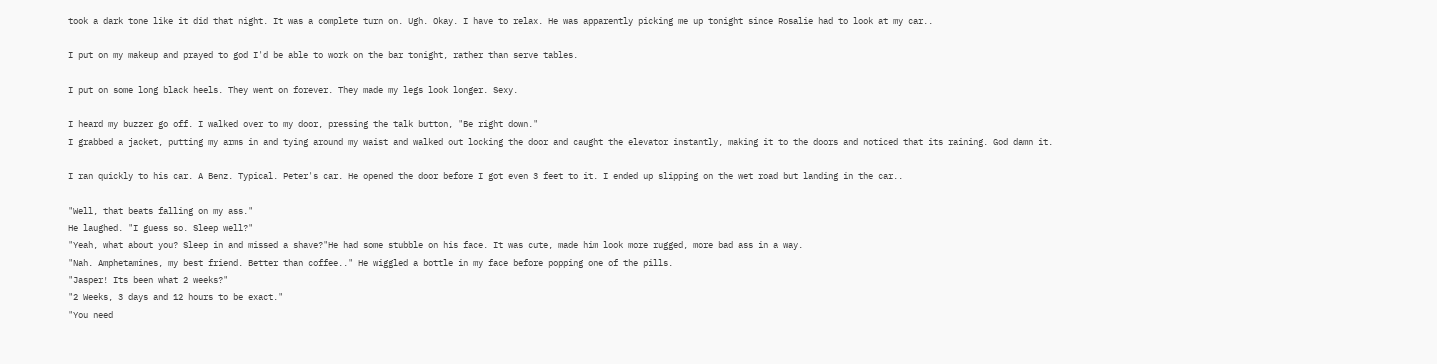took a dark tone like it did that night. It was a complete turn on. Ugh. Okay. I have to relax. He was apparently picking me up tonight since Rosalie had to look at my car..

I put on my makeup and prayed to god I'd be able to work on the bar tonight, rather than serve tables.

I put on some long black heels. They went on forever. They made my legs look longer. Sexy.

I heard my buzzer go off. I walked over to my door, pressing the talk button, "Be right down."
I grabbed a jacket, putting my arms in and tying around my waist and walked out locking the door and caught the elevator instantly, making it to the doors and noticed that its raining. God damn it.

I ran quickly to his car. A Benz. Typical. Peter's car. He opened the door before I got even 3 feet to it. I ended up slipping on the wet road but landing in the car..

"Well, that beats falling on my ass."
He laughed. "I guess so. Sleep well?"
"Yeah, what about you? Sleep in and missed a shave?"He had some stubble on his face. It was cute, made him look more rugged, more bad ass in a way.
"Nah. Amphetamines, my best friend. Better than coffee.." He wiggled a bottle in my face before popping one of the pills.
"Jasper! Its been what 2 weeks?"
"2 Weeks, 3 days and 12 hours to be exact."
"You need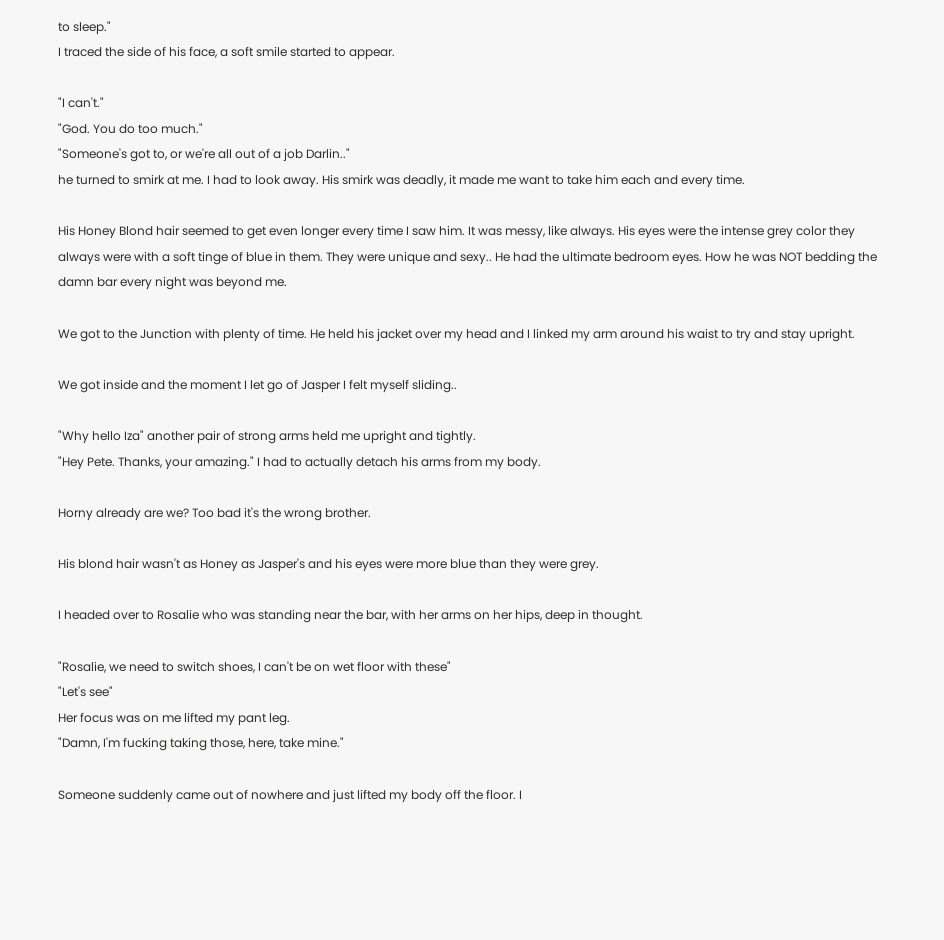to sleep."
I traced the side of his face, a soft smile started to appear.

"I can't."
"God. You do too much."
"Someone's got to, or we're all out of a job Darlin.."
he turned to smirk at me. I had to look away. His smirk was deadly, it made me want to take him each and every time.

His Honey Blond hair seemed to get even longer every time I saw him. It was messy, like always. His eyes were the intense grey color they always were with a soft tinge of blue in them. They were unique and sexy.. He had the ultimate bedroom eyes. How he was NOT bedding the damn bar every night was beyond me.

We got to the Junction with plenty of time. He held his jacket over my head and I linked my arm around his waist to try and stay upright.

We got inside and the moment I let go of Jasper I felt myself sliding..

"Why hello Iza" another pair of strong arms held me upright and tightly.
"Hey Pete. Thanks, your amazing." I had to actually detach his arms from my body.

Horny already are we? Too bad it's the wrong brother.

His blond hair wasn't as Honey as Jasper's and his eyes were more blue than they were grey.

I headed over to Rosalie who was standing near the bar, with her arms on her hips, deep in thought.

"Rosalie, we need to switch shoes, I can't be on wet floor with these"
"Let's see"
Her focus was on me lifted my pant leg.
"Damn, I'm fucking taking those, here, take mine."

Someone suddenly came out of nowhere and just lifted my body off the floor. I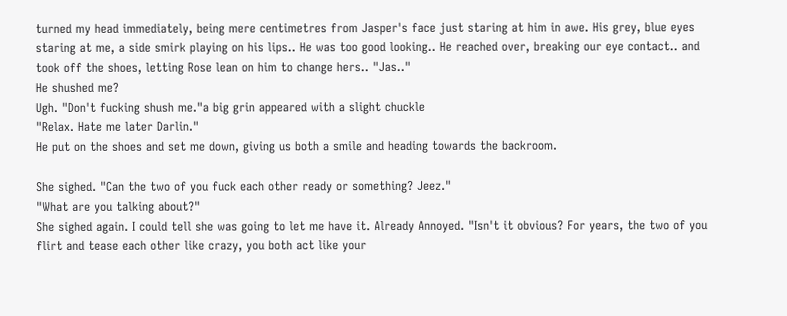turned my head immediately, being mere centimetres from Jasper's face just staring at him in awe. His grey, blue eyes staring at me, a side smirk playing on his lips.. He was too good looking.. He reached over, breaking our eye contact.. and took off the shoes, letting Rose lean on him to change hers.. "Jas.."
He shushed me?
Ugh. "Don't fucking shush me."a big grin appeared with a slight chuckle
"Relax. Hate me later Darlin."
He put on the shoes and set me down, giving us both a smile and heading towards the backroom.

She sighed. "Can the two of you fuck each other ready or something? Jeez."
"What are you talking about?"
She sighed again. I could tell she was going to let me have it. Already Annoyed. "Isn't it obvious? For years, the two of you flirt and tease each other like crazy, you both act like your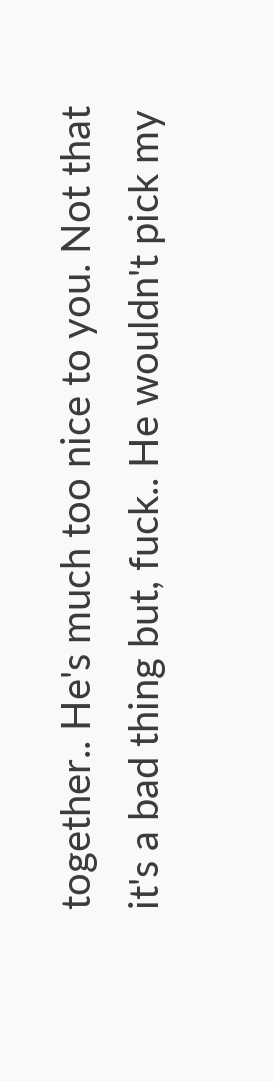together.. He's much too nice to you. Not that it's a bad thing but, fuck.. He wouldn't pick my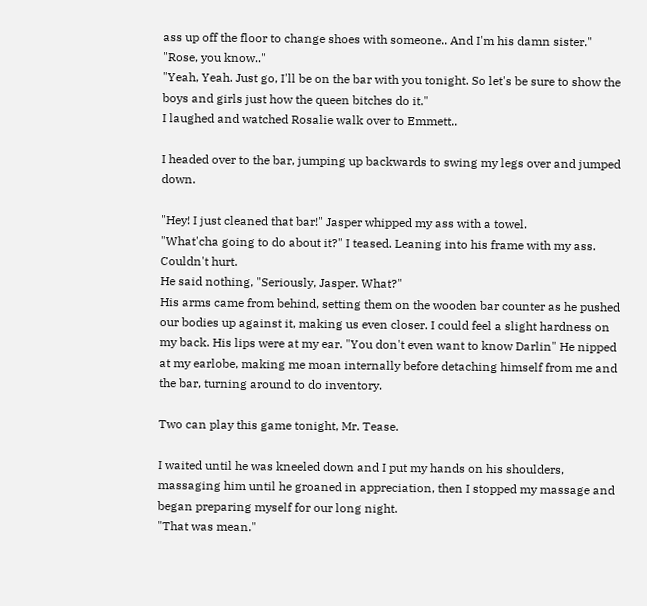ass up off the floor to change shoes with someone.. And I'm his damn sister."
"Rose, you know.."
"Yeah, Yeah. Just go, I'll be on the bar with you tonight. So let's be sure to show the boys and girls just how the queen bitches do it."
I laughed and watched Rosalie walk over to Emmett..

I headed over to the bar, jumping up backwards to swing my legs over and jumped down.

"Hey! I just cleaned that bar!" Jasper whipped my ass with a towel.
"What'cha going to do about it?" I teased. Leaning into his frame with my ass. Couldn't hurt.
He said nothing, "Seriously, Jasper. What?"
His arms came from behind, setting them on the wooden bar counter as he pushed our bodies up against it, making us even closer. I could feel a slight hardness on my back. His lips were at my ear. "You don't even want to know Darlin" He nipped at my earlobe, making me moan internally before detaching himself from me and the bar, turning around to do inventory.

Two can play this game tonight, Mr. Tease.

I waited until he was kneeled down and I put my hands on his shoulders, massaging him until he groaned in appreciation, then I stopped my massage and began preparing myself for our long night.
"That was mean."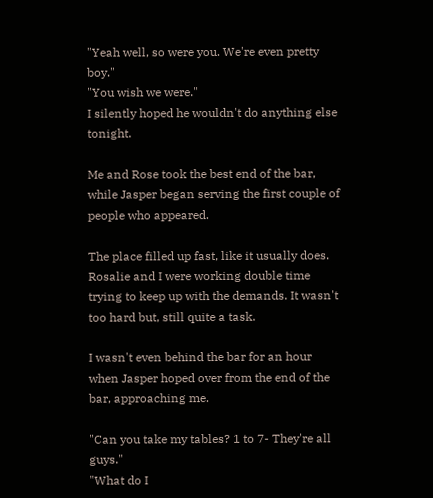"Yeah well, so were you. We're even pretty boy."
"You wish we were."
I silently hoped he wouldn't do anything else tonight.

Me and Rose took the best end of the bar, while Jasper began serving the first couple of people who appeared.

The place filled up fast, like it usually does. Rosalie and I were working double time trying to keep up with the demands. It wasn't too hard but, still quite a task.

I wasn't even behind the bar for an hour when Jasper hoped over from the end of the bar, approaching me.

"Can you take my tables? 1 to 7- They're all guys."
"What do I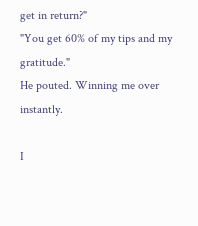get in return?"
"You get 60% of my tips and my gratitude."
He pouted. Winning me over instantly.

I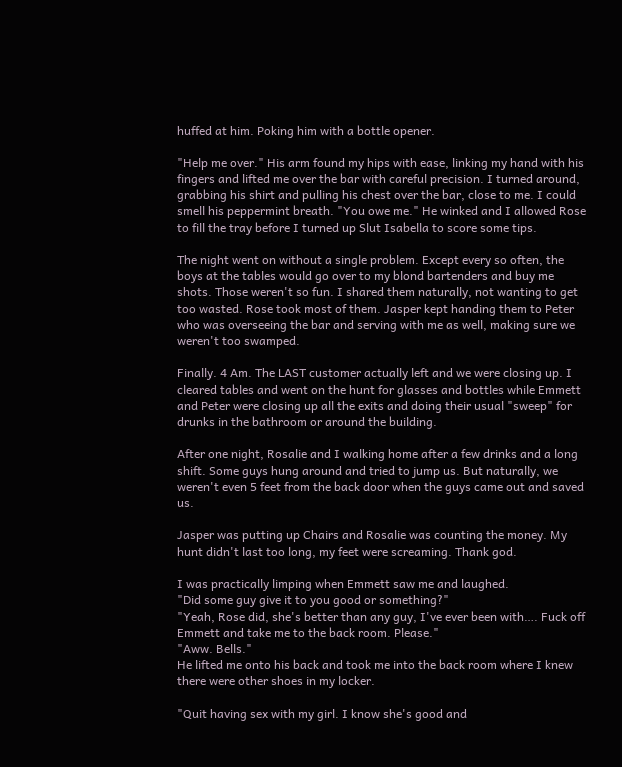huffed at him. Poking him with a bottle opener.

"Help me over." His arm found my hips with ease, linking my hand with his fingers and lifted me over the bar with careful precision. I turned around, grabbing his shirt and pulling his chest over the bar, close to me. I could smell his peppermint breath. "You owe me." He winked and I allowed Rose to fill the tray before I turned up Slut Isabella to score some tips.

The night went on without a single problem. Except every so often, the boys at the tables would go over to my blond bartenders and buy me shots. Those weren't so fun. I shared them naturally, not wanting to get too wasted. Rose took most of them. Jasper kept handing them to Peter who was overseeing the bar and serving with me as well, making sure we weren't too swamped.

Finally. 4 Am. The LAST customer actually left and we were closing up. I cleared tables and went on the hunt for glasses and bottles while Emmett and Peter were closing up all the exits and doing their usual "sweep" for drunks in the bathroom or around the building.

After one night, Rosalie and I walking home after a few drinks and a long shift. Some guys hung around and tried to jump us. But naturally, we weren't even 5 feet from the back door when the guys came out and saved us.

Jasper was putting up Chairs and Rosalie was counting the money. My hunt didn't last too long, my feet were screaming. Thank god.

I was practically limping when Emmett saw me and laughed.
"Did some guy give it to you good or something?"
"Yeah, Rose did, she's better than any guy, I've ever been with…. Fuck off Emmett and take me to the back room. Please."
"Aww. Bells."
He lifted me onto his back and took me into the back room where I knew there were other shoes in my locker.

"Quit having sex with my girl. I know she's good and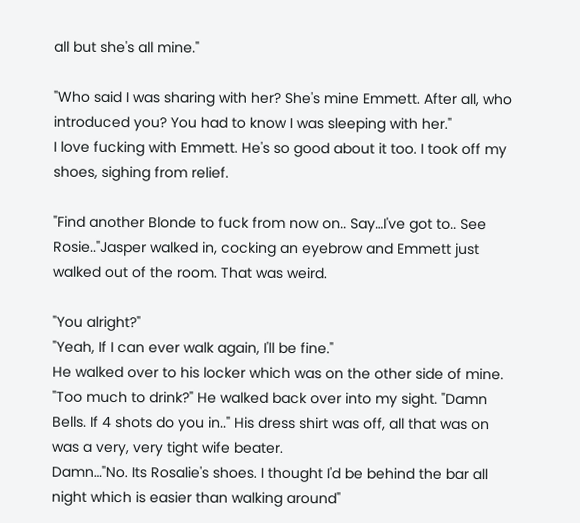all but she's all mine."

"Who said I was sharing with her? She's mine Emmett. After all, who introduced you? You had to know I was sleeping with her."
I love fucking with Emmett. He's so good about it too. I took off my shoes, sighing from relief.

"Find another Blonde to fuck from now on.. Say…I've got to.. See Rosie.."Jasper walked in, cocking an eyebrow and Emmett just walked out of the room. That was weird.

"You alright?"
"Yeah, If I can ever walk again, I'll be fine."
He walked over to his locker which was on the other side of mine.
"Too much to drink?" He walked back over into my sight. "Damn Bells. If 4 shots do you in.." His dress shirt was off, all that was on was a very, very tight wife beater.
Damn…"No. Its Rosalie's shoes. I thought I'd be behind the bar all night which is easier than walking around"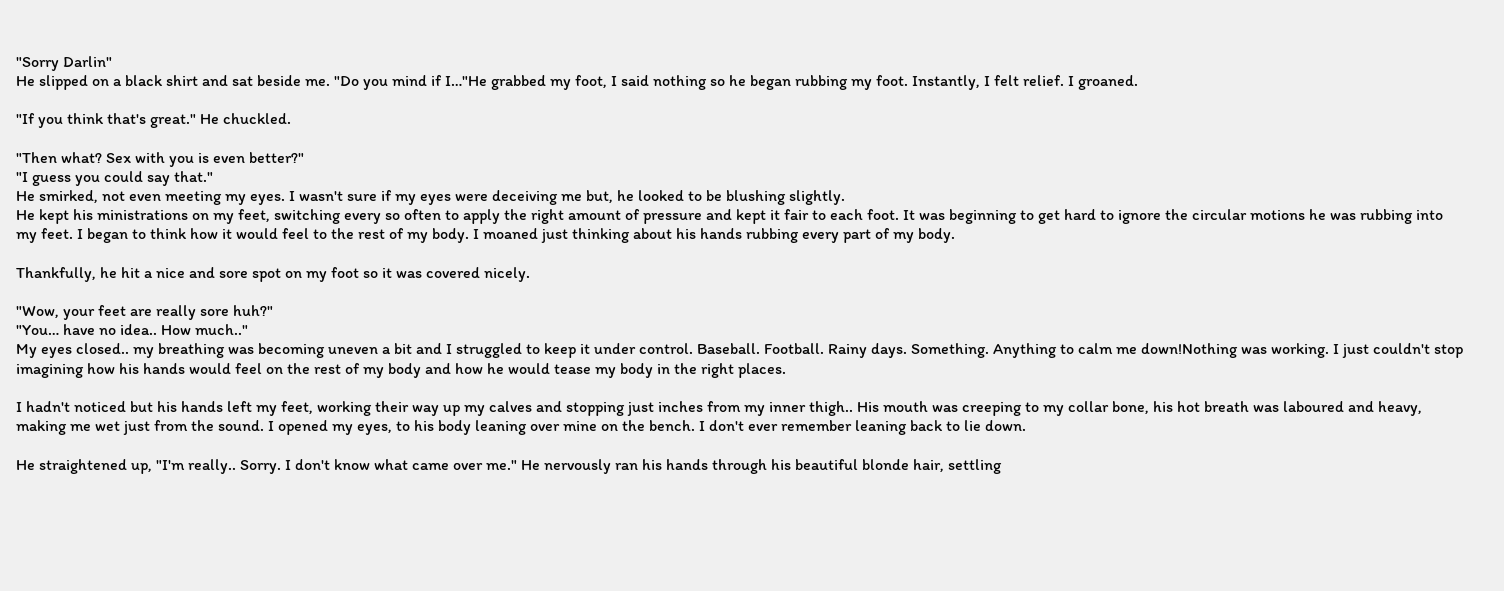"Sorry Darlin"
He slipped on a black shirt and sat beside me. "Do you mind if I…"He grabbed my foot, I said nothing so he began rubbing my foot. Instantly, I felt relief. I groaned.

"If you think that's great." He chuckled.

"Then what? Sex with you is even better?"
"I guess you could say that."
He smirked, not even meeting my eyes. I wasn't sure if my eyes were deceiving me but, he looked to be blushing slightly.
He kept his ministrations on my feet, switching every so often to apply the right amount of pressure and kept it fair to each foot. It was beginning to get hard to ignore the circular motions he was rubbing into my feet. I began to think how it would feel to the rest of my body. I moaned just thinking about his hands rubbing every part of my body.

Thankfully, he hit a nice and sore spot on my foot so it was covered nicely.

"Wow, your feet are really sore huh?"
"You… have no idea.. How much.."
My eyes closed.. my breathing was becoming uneven a bit and I struggled to keep it under control. Baseball. Football. Rainy days. Something. Anything to calm me down!Nothing was working. I just couldn't stop imagining how his hands would feel on the rest of my body and how he would tease my body in the right places.

I hadn't noticed but his hands left my feet, working their way up my calves and stopping just inches from my inner thigh.. His mouth was creeping to my collar bone, his hot breath was laboured and heavy, making me wet just from the sound. I opened my eyes, to his body leaning over mine on the bench. I don't ever remember leaning back to lie down.

He straightened up, "I'm really.. Sorry. I don't know what came over me." He nervously ran his hands through his beautiful blonde hair, settling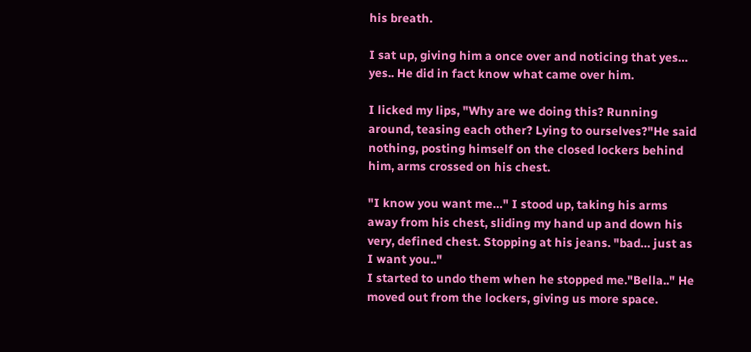his breath.

I sat up, giving him a once over and noticing that yes… yes.. He did in fact know what came over him.

I licked my lips, "Why are we doing this? Running around, teasing each other? Lying to ourselves?"He said nothing, posting himself on the closed lockers behind him, arms crossed on his chest.

"I know you want me…" I stood up, taking his arms away from his chest, sliding my hand up and down his very, defined chest. Stopping at his jeans. "bad… just as I want you.."
I started to undo them when he stopped me."Bella.." He moved out from the lockers, giving us more space.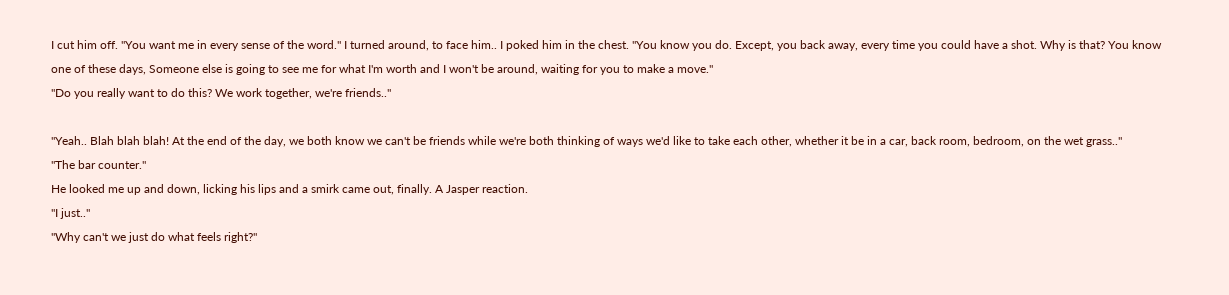I cut him off. "You want me in every sense of the word." I turned around, to face him.. I poked him in the chest. "You know you do. Except, you back away, every time you could have a shot. Why is that? You know one of these days, Someone else is going to see me for what I'm worth and I won't be around, waiting for you to make a move."
"Do you really want to do this? We work together, we're friends.."

"Yeah.. Blah blah blah! At the end of the day, we both know we can't be friends while we're both thinking of ways we'd like to take each other, whether it be in a car, back room, bedroom, on the wet grass.."
"The bar counter."
He looked me up and down, licking his lips and a smirk came out, finally. A Jasper reaction.
"I just.."
"Why can't we just do what feels right?"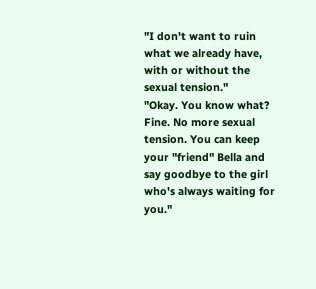"I don't want to ruin what we already have, with or without the sexual tension."
"Okay. You know what? Fine. No more sexual tension. You can keep your "friend" Bella and say goodbye to the girl who's always waiting for you."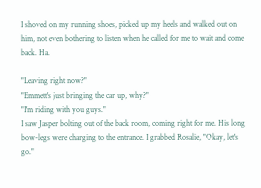I shoved on my running shoes, picked up my heels and walked out on him, not even bothering to listen when he called for me to wait and come back. Ha.

"Leaving right now?"
"Emmett's just bringing the car up, why?"
"I'm riding with you guys."
I saw Jasper bolting out of the back room, coming right for me. His long bow-legs were charging to the entrance. I grabbed Rosalie, "Okay, let's go."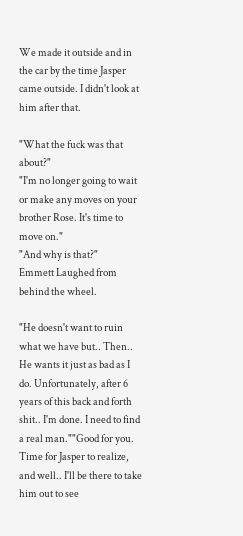We made it outside and in the car by the time Jasper came outside. I didn't look at him after that.

"What the fuck was that about?"
"I'm no longer going to wait or make any moves on your brother Rose. It's time to move on."
"And why is that?"
Emmett Laughed from behind the wheel.

"He doesn't want to ruin what we have but.. Then.. He wants it just as bad as I do. Unfortunately, after 6 years of this back and forth shit.. I'm done. I need to find a real man.""Good for you. Time for Jasper to realize, and well.. I'll be there to take him out to see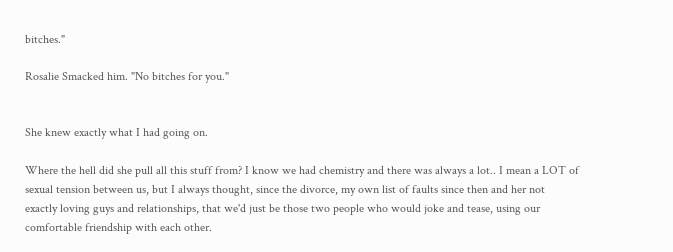bitches."

Rosalie Smacked him. "No bitches for you."


She knew exactly what I had going on.

Where the hell did she pull all this stuff from? I know we had chemistry and there was always a lot.. I mean a LOT of sexual tension between us, but I always thought, since the divorce, my own list of faults since then and her not exactly loving guys and relationships, that we'd just be those two people who would joke and tease, using our comfortable friendship with each other.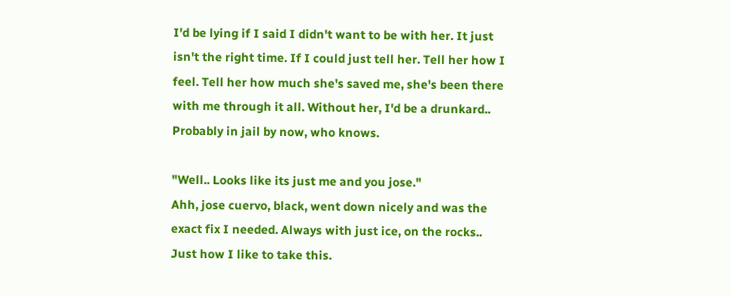I'd be lying if I said I didn't want to be with her. It just isn't the right time. If I could just tell her. Tell her how I feel. Tell her how much she's saved me, she's been there with me through it all. Without her, I'd be a drunkard.. Probably in jail by now, who knows.

"Well.. Looks like its just me and you jose."
Ahh, jose cuervo, black, went down nicely and was the exact fix I needed. Always with just ice, on the rocks.. Just how I like to take this.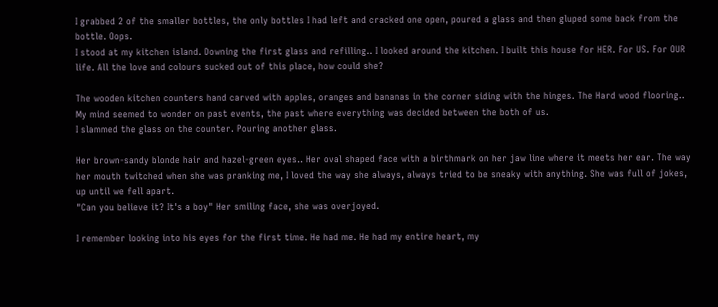I grabbed 2 of the smaller bottles, the only bottles I had left and cracked one open, poured a glass and then gluped some back from the bottle. Oops.
I stood at my kitchen island. Downing the first glass and refilling.. I looked around the kitchen. I built this house for HER. For US. For OUR life. All the love and colours sucked out of this place, how could she?

The wooden kitchen counters hand carved with apples, oranges and bananas in the corner siding with the hinges. The Hard wood flooring.. My mind seemed to wonder on past events, the past where everything was decided between the both of us.
I slammed the glass on the counter. Pouring another glass.

Her brown-sandy blonde hair and hazel-green eyes.. Her oval shaped face with a birthmark on her jaw line where it meets her ear. The way her mouth twitched when she was pranking me, I loved the way she always, always tried to be sneaky with anything. She was full of jokes, up until we fell apart.
"Can you believe it? It's a boy" Her smiling face, she was overjoyed.

I remember looking into his eyes for the first time. He had me. He had my entire heart, my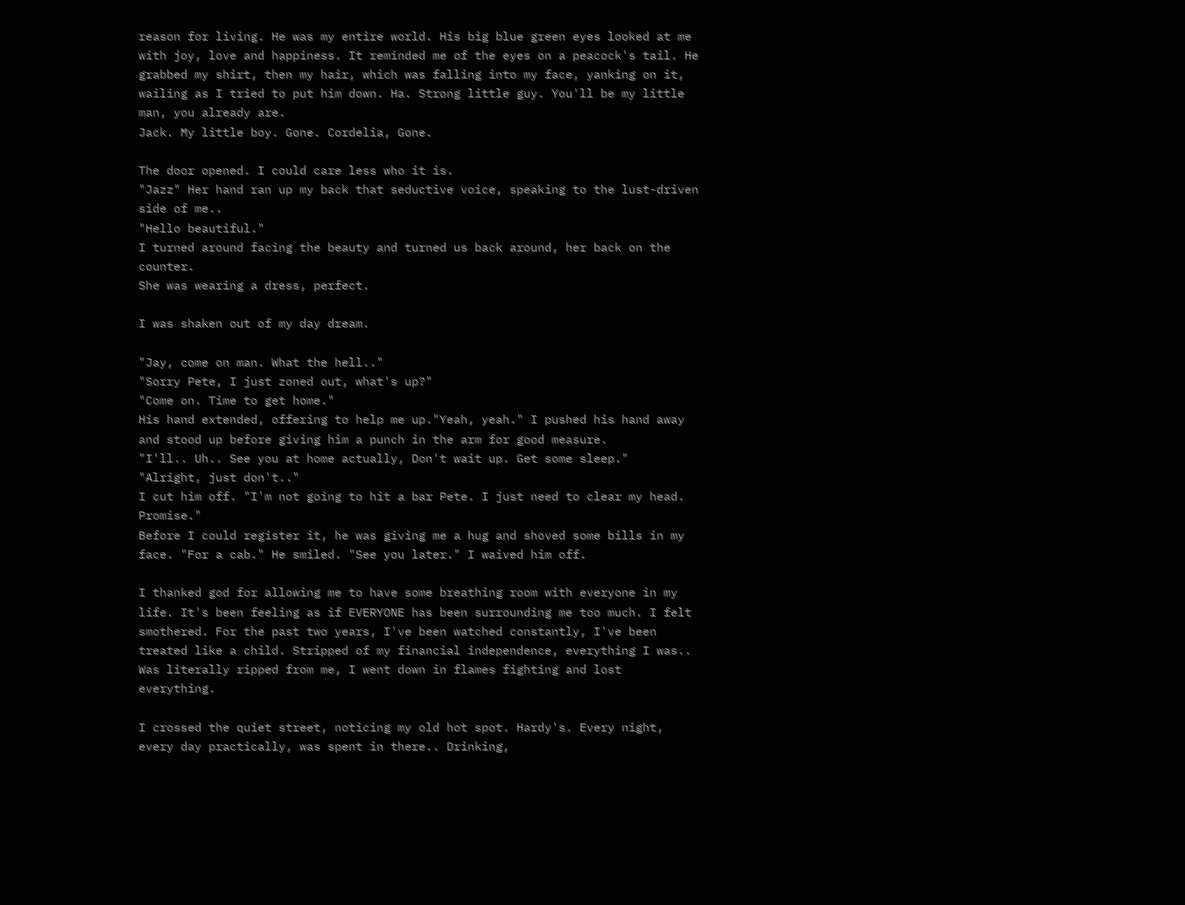reason for living. He was my entire world. His big blue green eyes looked at me with joy, love and happiness. It reminded me of the eyes on a peacock's tail. He grabbed my shirt, then my hair, which was falling into my face, yanking on it, wailing as I tried to put him down. Ha. Strong little guy. You'll be my little man, you already are.
Jack. My little boy. Gone. Cordelia, Gone.

The door opened. I could care less who it is.
"Jazz" Her hand ran up my back that seductive voice, speaking to the lust-driven side of me..
"Hello beautiful."
I turned around facing the beauty and turned us back around, her back on the counter.
She was wearing a dress, perfect.

I was shaken out of my day dream.

"Jay, come on man. What the hell.."
"Sorry Pete, I just zoned out, what's up?"
"Come on. Time to get home."
His hand extended, offering to help me up."Yeah, yeah." I pushed his hand away and stood up before giving him a punch in the arm for good measure.
"I'll.. Uh.. See you at home actually, Don't wait up. Get some sleep."
"Alright, just don't.."
I cut him off. "I'm not going to hit a bar Pete. I just need to clear my head. Promise."
Before I could register it, he was giving me a hug and shoved some bills in my face. "For a cab." He smiled. "See you later." I waived him off.

I thanked god for allowing me to have some breathing room with everyone in my life. It's been feeling as if EVERYONE has been surrounding me too much. I felt smothered. For the past two years, I've been watched constantly, I've been treated like a child. Stripped of my financial independence, everything I was.. Was literally ripped from me, I went down in flames fighting and lost everything.

I crossed the quiet street, noticing my old hot spot. Hardy's. Every night, every day practically, was spent in there.. Drinking,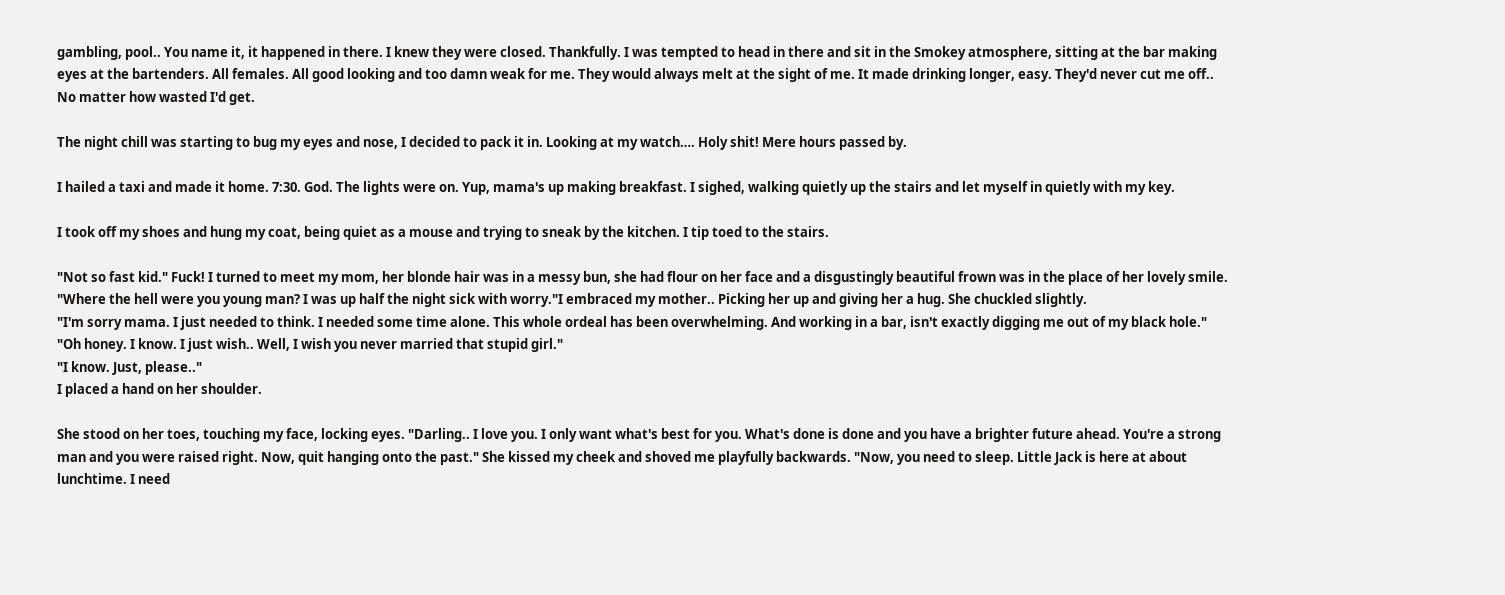gambling, pool.. You name it, it happened in there. I knew they were closed. Thankfully. I was tempted to head in there and sit in the Smokey atmosphere, sitting at the bar making eyes at the bartenders. All females. All good looking and too damn weak for me. They would always melt at the sight of me. It made drinking longer, easy. They'd never cut me off.. No matter how wasted I'd get.

The night chill was starting to bug my eyes and nose, I decided to pack it in. Looking at my watch…. Holy shit! Mere hours passed by.

I hailed a taxi and made it home. 7:30. God. The lights were on. Yup, mama's up making breakfast. I sighed, walking quietly up the stairs and let myself in quietly with my key.

I took off my shoes and hung my coat, being quiet as a mouse and trying to sneak by the kitchen. I tip toed to the stairs.

"Not so fast kid." Fuck! I turned to meet my mom, her blonde hair was in a messy bun, she had flour on her face and a disgustingly beautiful frown was in the place of her lovely smile.
"Where the hell were you young man? I was up half the night sick with worry."I embraced my mother.. Picking her up and giving her a hug. She chuckled slightly.
"I'm sorry mama. I just needed to think. I needed some time alone. This whole ordeal has been overwhelming. And working in a bar, isn't exactly digging me out of my black hole."
"Oh honey. I know. I just wish.. Well, I wish you never married that stupid girl."
"I know. Just, please.."
I placed a hand on her shoulder.

She stood on her toes, touching my face, locking eyes. "Darling.. I love you. I only want what's best for you. What's done is done and you have a brighter future ahead. You're a strong man and you were raised right. Now, quit hanging onto the past." She kissed my cheek and shoved me playfully backwards. "Now, you need to sleep. Little Jack is here at about lunchtime. I need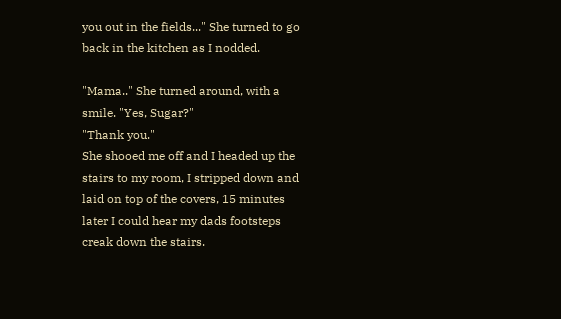you out in the fields..." She turned to go back in the kitchen as I nodded.

"Mama.." She turned around, with a smile. "Yes, Sugar?"
"Thank you."
She shooed me off and I headed up the stairs to my room, I stripped down and laid on top of the covers, 15 minutes later I could hear my dads footsteps creak down the stairs.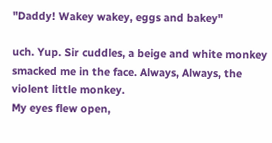"Daddy! Wakey wakey, eggs and bakey"

uch. Yup. Sir cuddles, a beige and white monkey smacked me in the face. Always, Always, the violent little monkey.
My eyes flew open,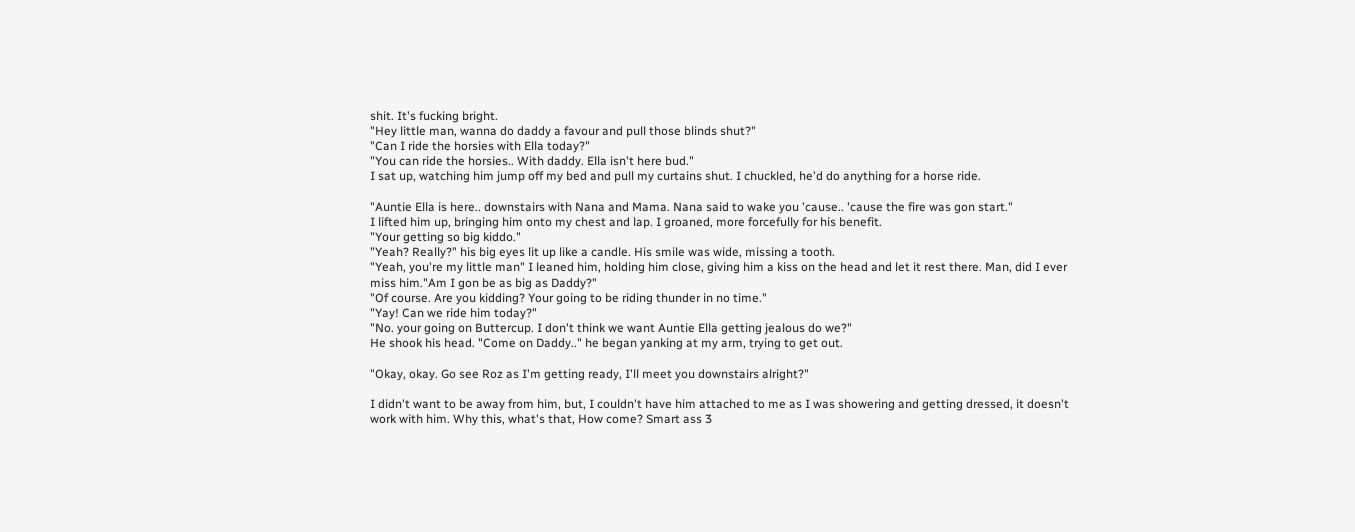shit. It's fucking bright.
"Hey little man, wanna do daddy a favour and pull those blinds shut?"
"Can I ride the horsies with Ella today?"
"You can ride the horsies.. With daddy. Ella isn't here bud."
I sat up, watching him jump off my bed and pull my curtains shut. I chuckled, he'd do anything for a horse ride.

"Auntie Ella is here.. downstairs with Nana and Mama. Nana said to wake you 'cause.. 'cause the fire was gon start."
I lifted him up, bringing him onto my chest and lap. I groaned, more forcefully for his benefit.
"Your getting so big kiddo."
"Yeah? Really?" his big eyes lit up like a candle. His smile was wide, missing a tooth.
"Yeah, you're my little man" I leaned him, holding him close, giving him a kiss on the head and let it rest there. Man, did I ever miss him."Am I gon be as big as Daddy?"
"Of course. Are you kidding? Your going to be riding thunder in no time."
"Yay! Can we ride him today?"
"No. your going on Buttercup. I don't think we want Auntie Ella getting jealous do we?"
He shook his head. "Come on Daddy.." he began yanking at my arm, trying to get out.

"Okay, okay. Go see Roz as I'm getting ready, I'll meet you downstairs alright?"

I didn't want to be away from him, but, I couldn't have him attached to me as I was showering and getting dressed, it doesn't work with him. Why this, what's that, How come? Smart ass 3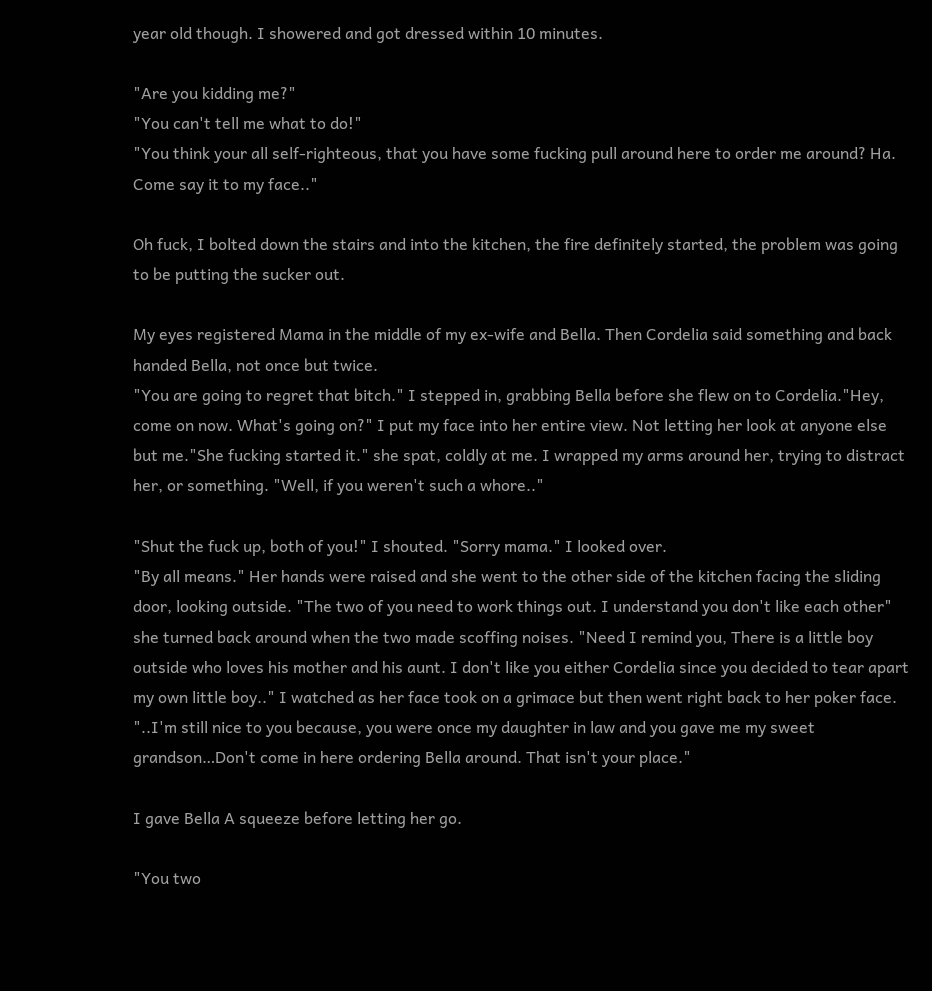year old though. I showered and got dressed within 10 minutes.

"Are you kidding me?"
"You can't tell me what to do!"
"You think your all self-righteous, that you have some fucking pull around here to order me around? Ha. Come say it to my face.."

Oh fuck, I bolted down the stairs and into the kitchen, the fire definitely started, the problem was going to be putting the sucker out.

My eyes registered Mama in the middle of my ex-wife and Bella. Then Cordelia said something and back handed Bella, not once but twice.
"You are going to regret that bitch." I stepped in, grabbing Bella before she flew on to Cordelia."Hey, come on now. What's going on?" I put my face into her entire view. Not letting her look at anyone else but me."She fucking started it." she spat, coldly at me. I wrapped my arms around her, trying to distract her, or something. "Well, if you weren't such a whore.."

"Shut the fuck up, both of you!" I shouted. "Sorry mama." I looked over.
"By all means." Her hands were raised and she went to the other side of the kitchen facing the sliding door, looking outside. "The two of you need to work things out. I understand you don't like each other" she turned back around when the two made scoffing noises. "Need I remind you, There is a little boy outside who loves his mother and his aunt. I don't like you either Cordelia since you decided to tear apart my own little boy.." I watched as her face took on a grimace but then went right back to her poker face. "..I'm still nice to you because, you were once my daughter in law and you gave me my sweet grandson…Don't come in here ordering Bella around. That isn't your place."

I gave Bella A squeeze before letting her go.

"You two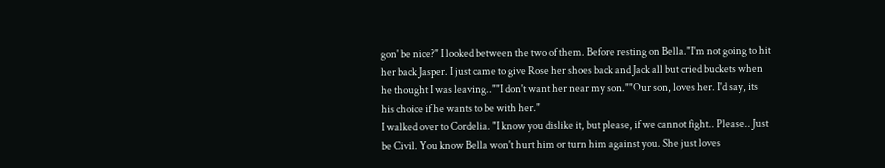gon' be nice?" I looked between the two of them. Before resting on Bella."I'm not going to hit her back Jasper. I just came to give Rose her shoes back and Jack all but cried buckets when he thought I was leaving..""I don't want her near my son.""Our son, loves her. I'd say, its his choice if he wants to be with her."
I walked over to Cordelia. "I know you dislike it, but please, if we cannot fight.. Please.. Just be Civil. You know Bella won't hurt him or turn him against you. She just loves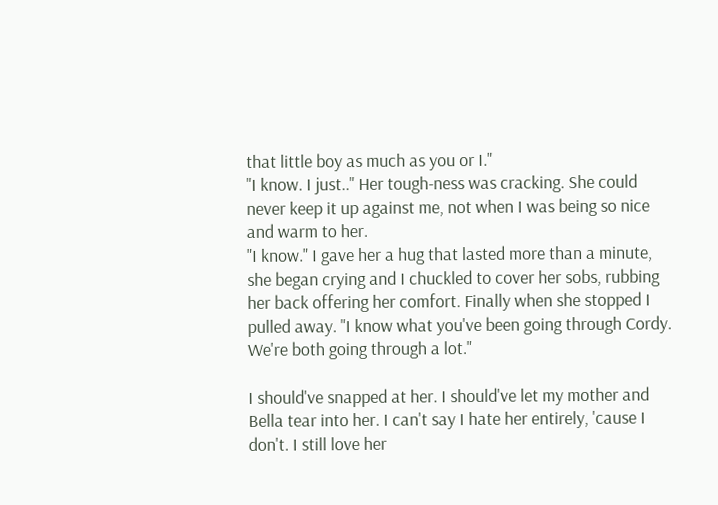that little boy as much as you or I."
"I know. I just.." Her tough-ness was cracking. She could never keep it up against me, not when I was being so nice and warm to her.
"I know." I gave her a hug that lasted more than a minute, she began crying and I chuckled to cover her sobs, rubbing her back offering her comfort. Finally when she stopped I pulled away. "I know what you've been going through Cordy. We're both going through a lot."

I should've snapped at her. I should've let my mother and Bella tear into her. I can't say I hate her entirely, 'cause I don't. I still love her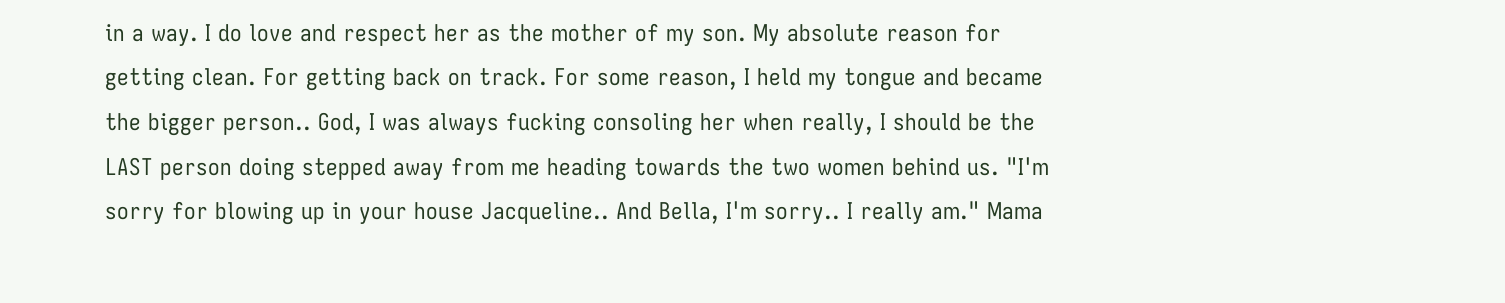in a way. I do love and respect her as the mother of my son. My absolute reason for getting clean. For getting back on track. For some reason, I held my tongue and became the bigger person.. God, I was always fucking consoling her when really, I should be the LAST person doing stepped away from me heading towards the two women behind us. "I'm sorry for blowing up in your house Jacqueline.. And Bella, I'm sorry.. I really am." Mama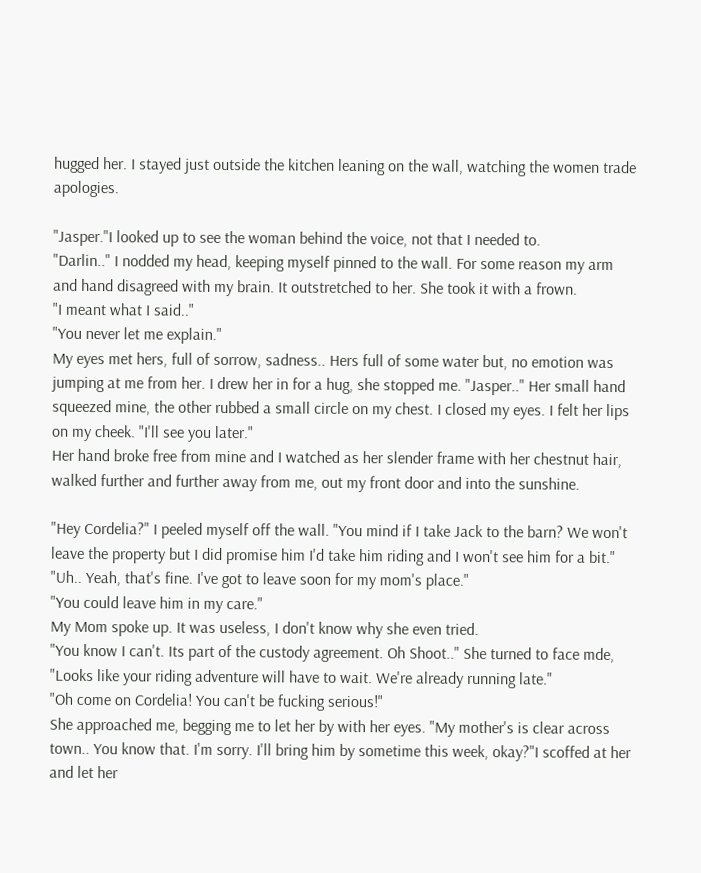hugged her. I stayed just outside the kitchen leaning on the wall, watching the women trade apologies.

"Jasper."I looked up to see the woman behind the voice, not that I needed to.
"Darlin.." I nodded my head, keeping myself pinned to the wall. For some reason my arm and hand disagreed with my brain. It outstretched to her. She took it with a frown.
"I meant what I said.."
"You never let me explain."
My eyes met hers, full of sorrow, sadness.. Hers full of some water but, no emotion was jumping at me from her. I drew her in for a hug, she stopped me. "Jasper.." Her small hand squeezed mine, the other rubbed a small circle on my chest. I closed my eyes. I felt her lips on my cheek. "I'll see you later."
Her hand broke free from mine and I watched as her slender frame with her chestnut hair, walked further and further away from me, out my front door and into the sunshine.

"Hey Cordelia?" I peeled myself off the wall. "You mind if I take Jack to the barn? We won't leave the property but I did promise him I'd take him riding and I won't see him for a bit."
"Uh.. Yeah, that's fine. I've got to leave soon for my mom's place."
"You could leave him in my care."
My Mom spoke up. It was useless, I don't know why she even tried.
"You know I can't. Its part of the custody agreement. Oh Shoot.." She turned to face mde, "Looks like your riding adventure will have to wait. We're already running late."
"Oh come on Cordelia! You can't be fucking serious!"
She approached me, begging me to let her by with her eyes. "My mother's is clear across town.. You know that. I'm sorry. I'll bring him by sometime this week, okay?"I scoffed at her and let her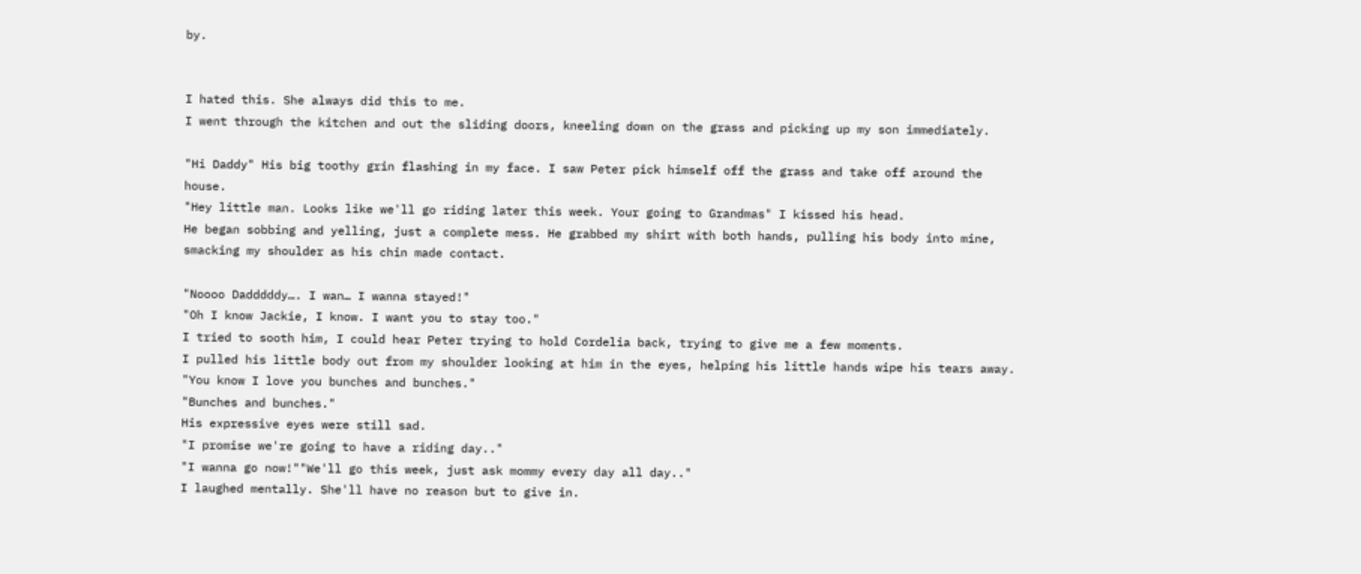by.


I hated this. She always did this to me.
I went through the kitchen and out the sliding doors, kneeling down on the grass and picking up my son immediately.

"Hi Daddy" His big toothy grin flashing in my face. I saw Peter pick himself off the grass and take off around the house.
"Hey little man. Looks like we'll go riding later this week. Your going to Grandmas" I kissed his head.
He began sobbing and yelling, just a complete mess. He grabbed my shirt with both hands, pulling his body into mine, smacking my shoulder as his chin made contact.

"Noooo Dadddddy…. I wan… I wanna stayed!"
"Oh I know Jackie, I know. I want you to stay too."
I tried to sooth him, I could hear Peter trying to hold Cordelia back, trying to give me a few moments.
I pulled his little body out from my shoulder looking at him in the eyes, helping his little hands wipe his tears away.
"You know I love you bunches and bunches."
"Bunches and bunches."
His expressive eyes were still sad.
"I promise we're going to have a riding day.."
"I wanna go now!""We'll go this week, just ask mommy every day all day.."
I laughed mentally. She'll have no reason but to give in.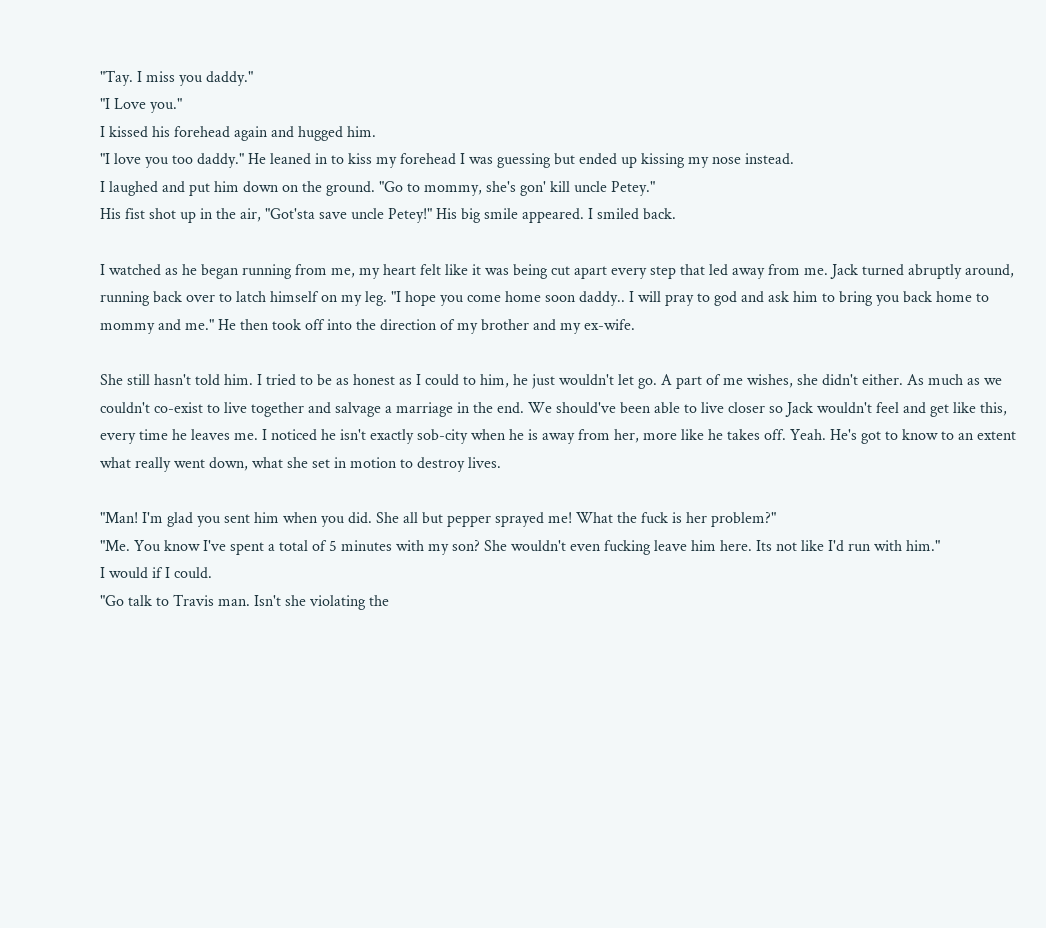"Tay. I miss you daddy."
"I Love you."
I kissed his forehead again and hugged him.
"I love you too daddy." He leaned in to kiss my forehead I was guessing but ended up kissing my nose instead.
I laughed and put him down on the ground. "Go to mommy, she's gon' kill uncle Petey."
His fist shot up in the air, "Got'sta save uncle Petey!" His big smile appeared. I smiled back.

I watched as he began running from me, my heart felt like it was being cut apart every step that led away from me. Jack turned abruptly around, running back over to latch himself on my leg. "I hope you come home soon daddy.. I will pray to god and ask him to bring you back home to mommy and me." He then took off into the direction of my brother and my ex-wife.

She still hasn't told him. I tried to be as honest as I could to him, he just wouldn't let go. A part of me wishes, she didn't either. As much as we couldn't co-exist to live together and salvage a marriage in the end. We should've been able to live closer so Jack wouldn't feel and get like this, every time he leaves me. I noticed he isn't exactly sob-city when he is away from her, more like he takes off. Yeah. He's got to know to an extent what really went down, what she set in motion to destroy lives.

"Man! I'm glad you sent him when you did. She all but pepper sprayed me! What the fuck is her problem?"
"Me. You know I've spent a total of 5 minutes with my son? She wouldn't even fucking leave him here. Its not like I'd run with him."
I would if I could.
"Go talk to Travis man. Isn't she violating the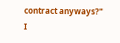contract anyways?"
I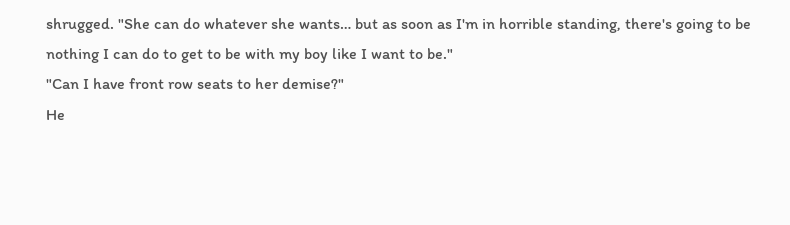shrugged. "She can do whatever she wants… but as soon as I'm in horrible standing, there's going to be nothing I can do to get to be with my boy like I want to be."
"Can I have front row seats to her demise?"
He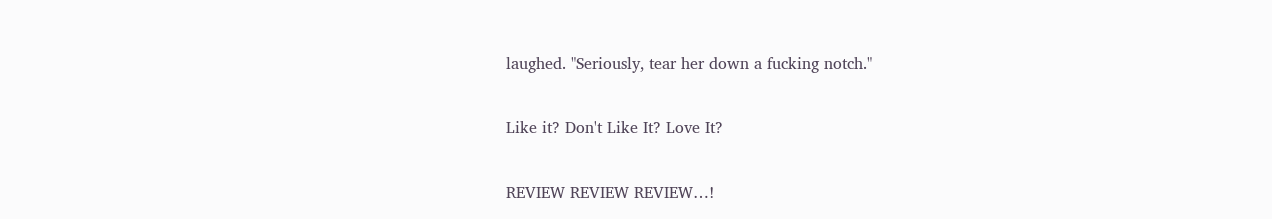laughed. "Seriously, tear her down a fucking notch."

Like it? Don't Like It? Love It?

REVIEW REVIEW REVIEW…!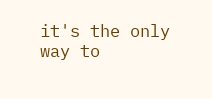it's the only way to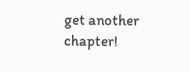get another chapter!